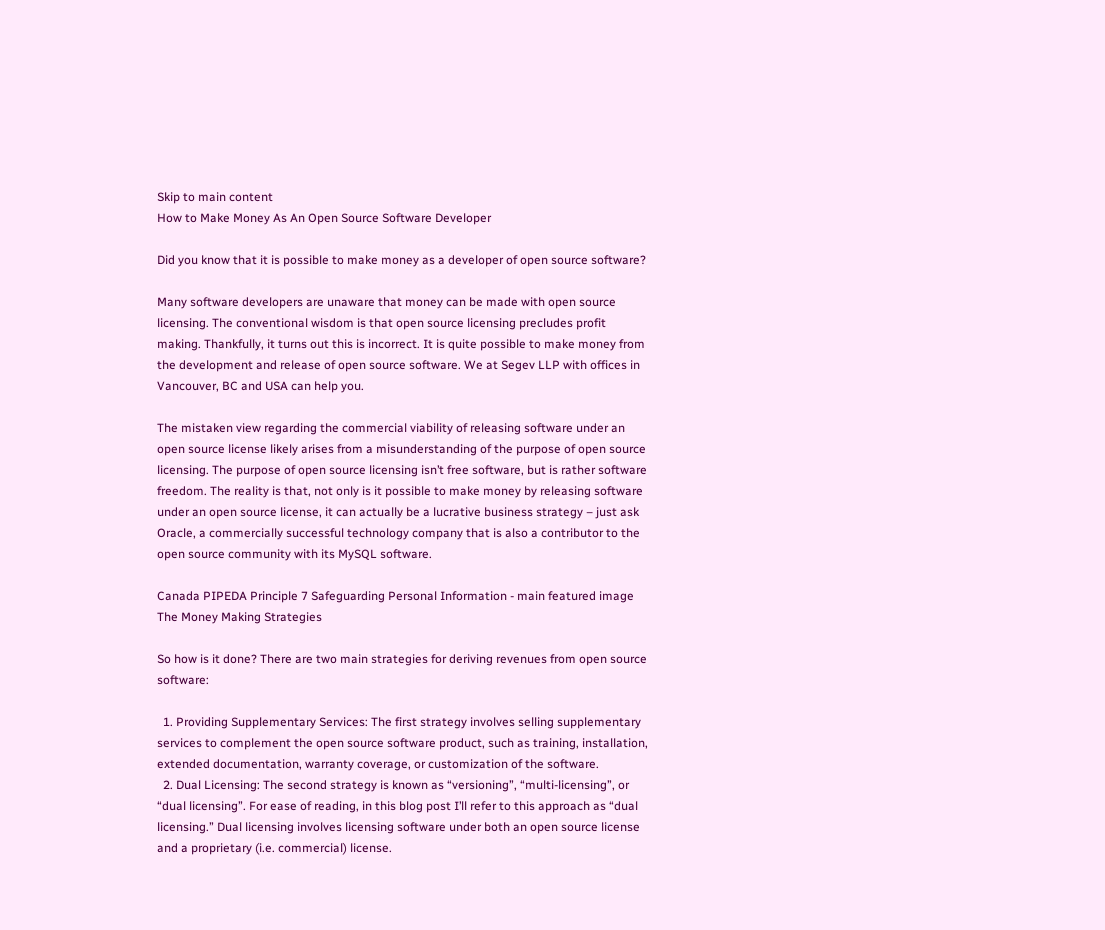Skip to main content
How to Make Money As An Open Source Software Developer

Did you know that it is possible to make money as a developer of open source software?

Many software developers are unaware that money can be made with open source licensing. The conventional wisdom is that open source licensing precludes profit making. Thankfully, it turns out this is incorrect. It is quite possible to make money from the development and release of open source software. We at Segev LLP with offices in Vancouver, BC and USA can help you.

The mistaken view regarding the commercial viability of releasing software under an open source license likely arises from a misunderstanding of the purpose of open source licensing. The purpose of open source licensing isn’t free software, but is rather software freedom. The reality is that, not only is it possible to make money by releasing software under an open source license, it can actually be a lucrative business strategy – just ask Oracle, a commercially successful technology company that is also a contributor to the open source community with its MySQL software.

Canada PIPEDA Principle 7 Safeguarding Personal Information - main featured image
The Money Making Strategies

So how is it done? There are two main strategies for deriving revenues from open source software:

  1. Providing Supplementary Services: The first strategy involves selling supplementary services to complement the open source software product, such as training, installation, extended documentation, warranty coverage, or customization of the software.
  2. Dual Licensing: The second strategy is known as “versioning”, “multi-licensing”, or “dual licensing”. For ease of reading, in this blog post I’ll refer to this approach as “dual licensing.” Dual licensing involves licensing software under both an open source license and a proprietary (i.e. commercial) license.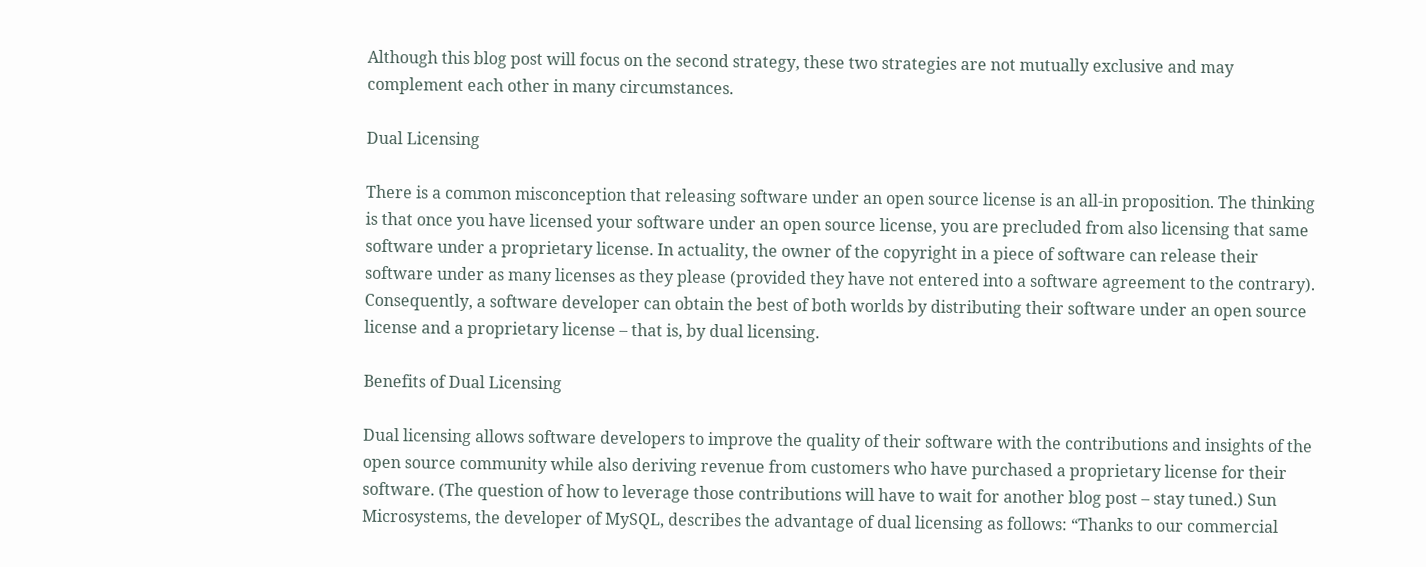Although this blog post will focus on the second strategy, these two strategies are not mutually exclusive and may complement each other in many circumstances.

Dual Licensing

There is a common misconception that releasing software under an open source license is an all-in proposition. The thinking is that once you have licensed your software under an open source license, you are precluded from also licensing that same software under a proprietary license. In actuality, the owner of the copyright in a piece of software can release their software under as many licenses as they please (provided they have not entered into a software agreement to the contrary). Consequently, a software developer can obtain the best of both worlds by distributing their software under an open source license and a proprietary license – that is, by dual licensing.

Benefits of Dual Licensing

Dual licensing allows software developers to improve the quality of their software with the contributions and insights of the open source community while also deriving revenue from customers who have purchased a proprietary license for their software. (The question of how to leverage those contributions will have to wait for another blog post – stay tuned.) Sun Microsystems, the developer of MySQL, describes the advantage of dual licensing as follows: “Thanks to our commercial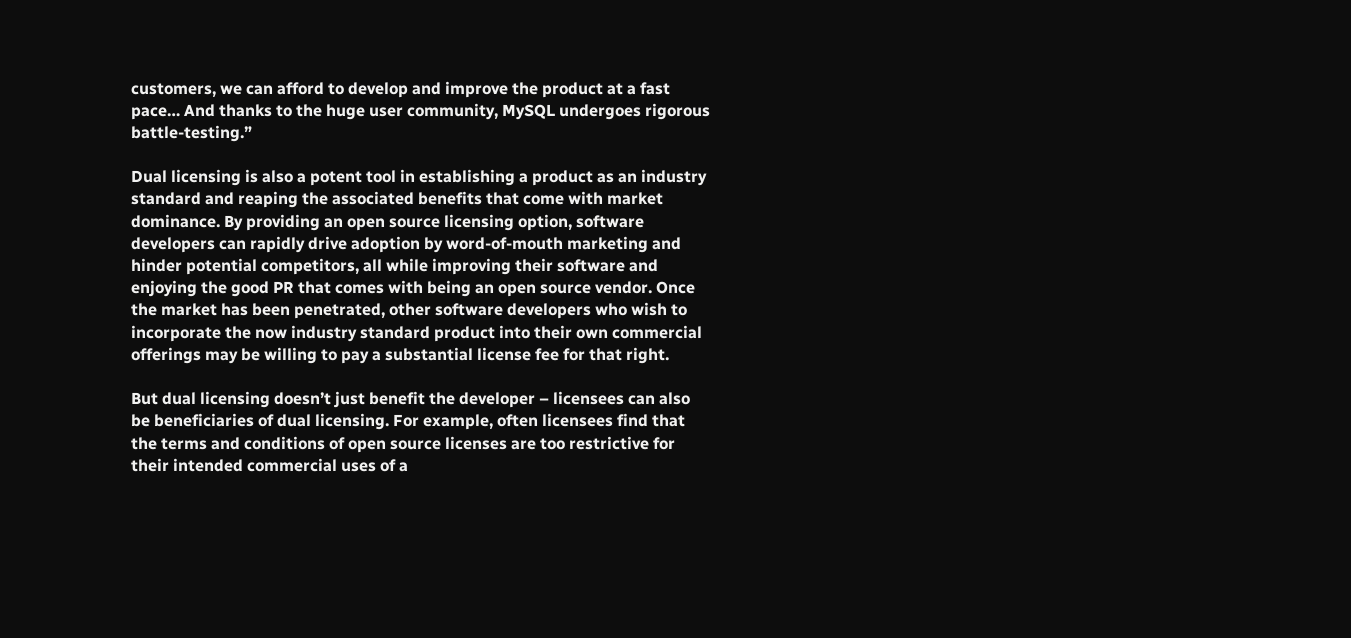customers, we can afford to develop and improve the product at a fast pace… And thanks to the huge user community, MySQL undergoes rigorous battle-testing.”

Dual licensing is also a potent tool in establishing a product as an industry standard and reaping the associated benefits that come with market dominance. By providing an open source licensing option, software developers can rapidly drive adoption by word-of-mouth marketing and hinder potential competitors, all while improving their software and enjoying the good PR that comes with being an open source vendor. Once the market has been penetrated, other software developers who wish to incorporate the now industry standard product into their own commercial offerings may be willing to pay a substantial license fee for that right.

But dual licensing doesn’t just benefit the developer – licensees can also be beneficiaries of dual licensing. For example, often licensees find that the terms and conditions of open source licenses are too restrictive for their intended commercial uses of a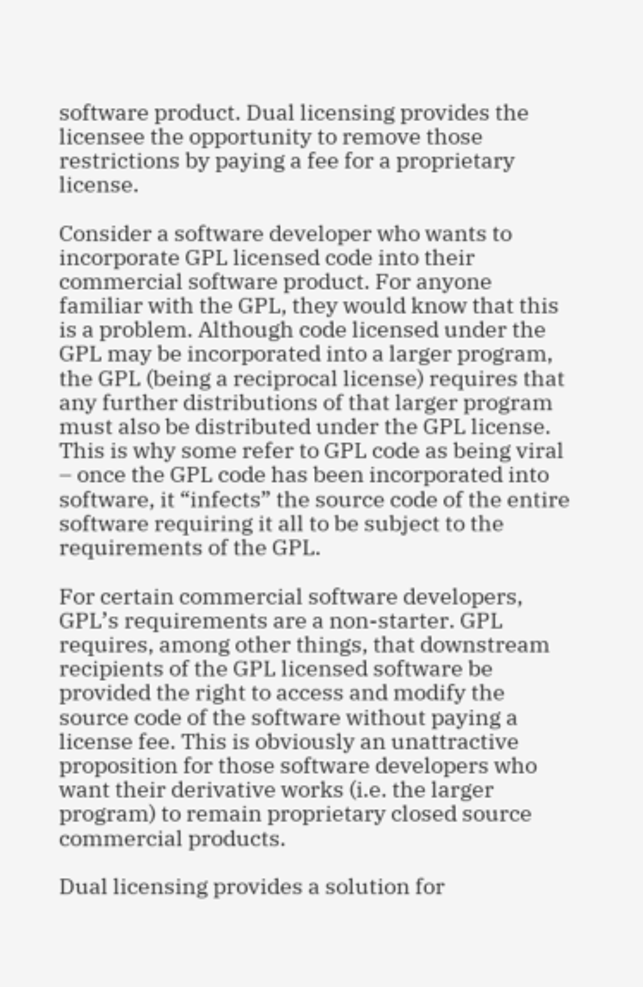software product. Dual licensing provides the licensee the opportunity to remove those restrictions by paying a fee for a proprietary license.

Consider a software developer who wants to incorporate GPL licensed code into their commercial software product. For anyone familiar with the GPL, they would know that this is a problem. Although code licensed under the GPL may be incorporated into a larger program, the GPL (being a reciprocal license) requires that any further distributions of that larger program must also be distributed under the GPL license. This is why some refer to GPL code as being viral – once the GPL code has been incorporated into software, it “infects” the source code of the entire software requiring it all to be subject to the requirements of the GPL.

For certain commercial software developers, GPL’s requirements are a non-starter. GPL requires, among other things, that downstream recipients of the GPL licensed software be provided the right to access and modify the source code of the software without paying a license fee. This is obviously an unattractive proposition for those software developers who want their derivative works (i.e. the larger program) to remain proprietary closed source commercial products.

Dual licensing provides a solution for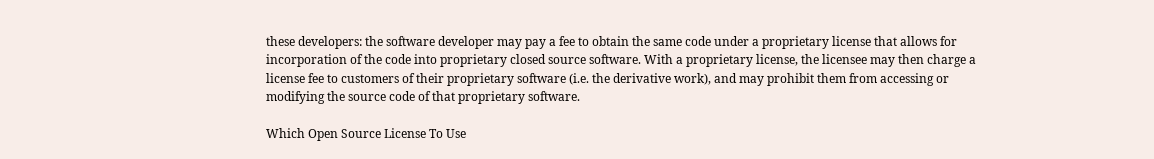these developers: the software developer may pay a fee to obtain the same code under a proprietary license that allows for incorporation of the code into proprietary closed source software. With a proprietary license, the licensee may then charge a license fee to customers of their proprietary software (i.e. the derivative work), and may prohibit them from accessing or modifying the source code of that proprietary software.

Which Open Source License To Use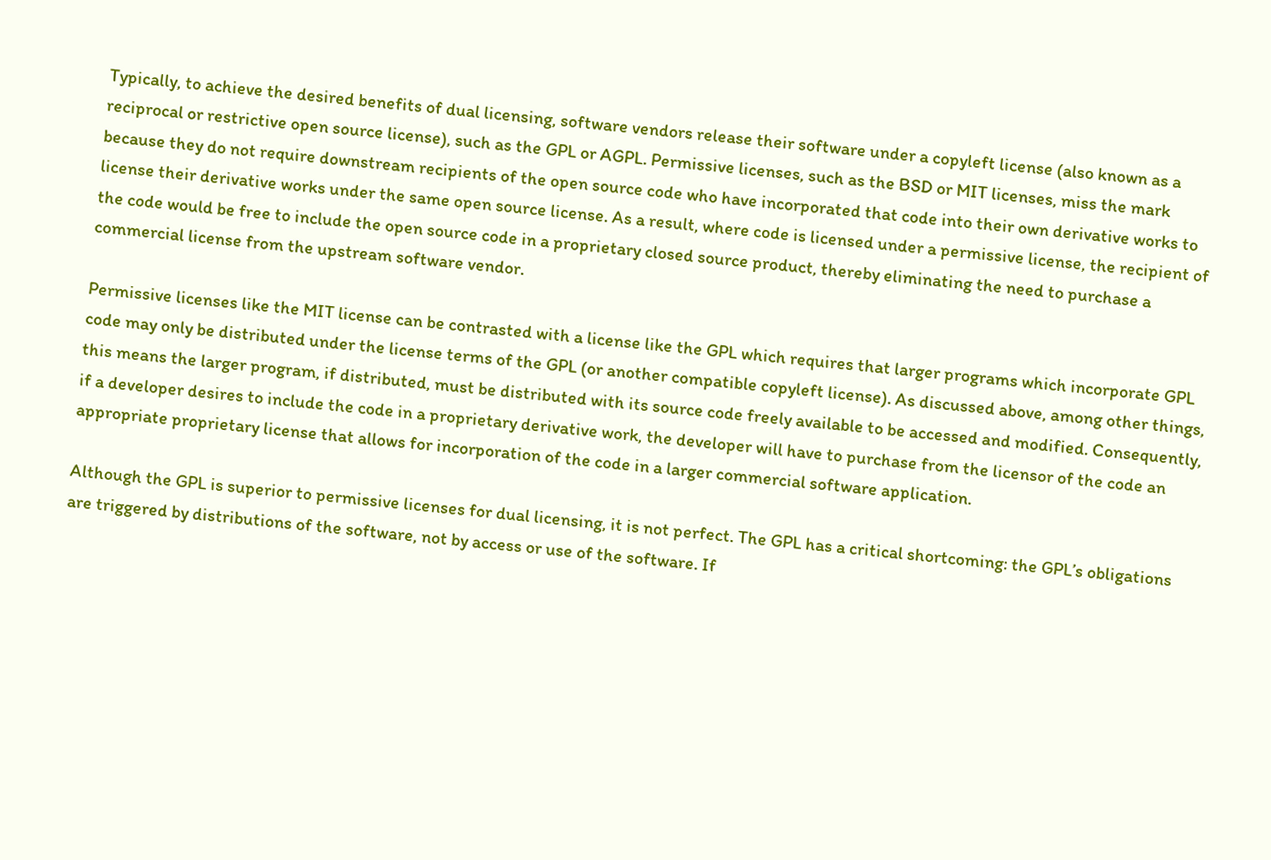Typically, to achieve the desired benefits of dual licensing, software vendors release their software under a copyleft license (also known as a reciprocal or restrictive open source license), such as the GPL or AGPL. Permissive licenses, such as the BSD or MIT licenses, miss the mark because they do not require downstream recipients of the open source code who have incorporated that code into their own derivative works to license their derivative works under the same open source license. As a result, where code is licensed under a permissive license, the recipient of the code would be free to include the open source code in a proprietary closed source product, thereby eliminating the need to purchase a commercial license from the upstream software vendor.

Permissive licenses like the MIT license can be contrasted with a license like the GPL which requires that larger programs which incorporate GPL code may only be distributed under the license terms of the GPL (or another compatible copyleft license). As discussed above, among other things, this means the larger program, if distributed, must be distributed with its source code freely available to be accessed and modified. Consequently, if a developer desires to include the code in a proprietary derivative work, the developer will have to purchase from the licensor of the code an appropriate proprietary license that allows for incorporation of the code in a larger commercial software application.

Although the GPL is superior to permissive licenses for dual licensing, it is not perfect. The GPL has a critical shortcoming: the GPL’s obligations are triggered by distributions of the software, not by access or use of the software. If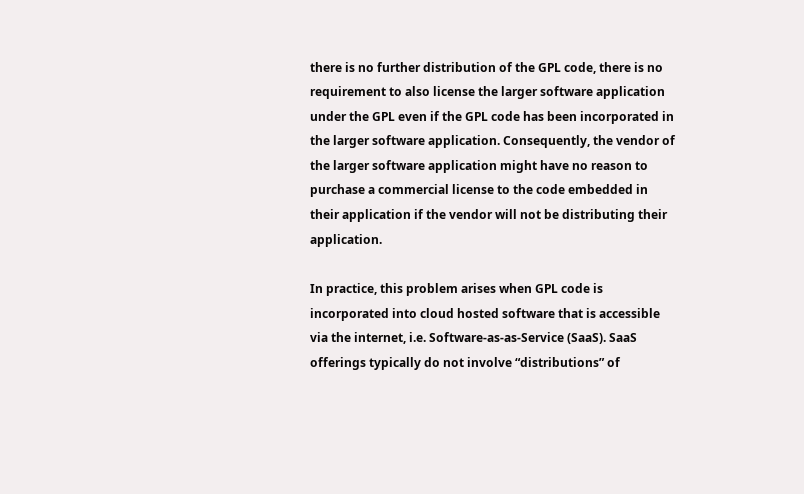there is no further distribution of the GPL code, there is no requirement to also license the larger software application under the GPL even if the GPL code has been incorporated in the larger software application. Consequently, the vendor of the larger software application might have no reason to purchase a commercial license to the code embedded in their application if the vendor will not be distributing their application.

In practice, this problem arises when GPL code is incorporated into cloud hosted software that is accessible via the internet, i.e. Software-as-as-Service (SaaS). SaaS offerings typically do not involve “distributions” of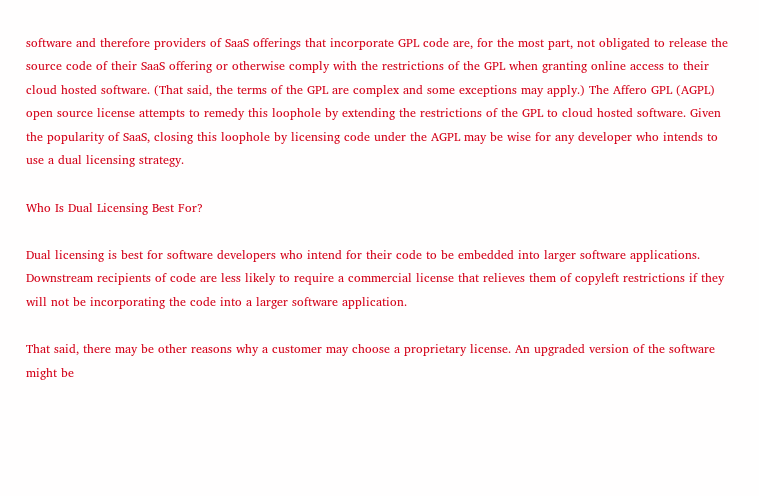software and therefore providers of SaaS offerings that incorporate GPL code are, for the most part, not obligated to release the source code of their SaaS offering or otherwise comply with the restrictions of the GPL when granting online access to their cloud hosted software. (That said, the terms of the GPL are complex and some exceptions may apply.) The Affero GPL (AGPL) open source license attempts to remedy this loophole by extending the restrictions of the GPL to cloud hosted software. Given the popularity of SaaS, closing this loophole by licensing code under the AGPL may be wise for any developer who intends to use a dual licensing strategy.

Who Is Dual Licensing Best For?

Dual licensing is best for software developers who intend for their code to be embedded into larger software applications. Downstream recipients of code are less likely to require a commercial license that relieves them of copyleft restrictions if they will not be incorporating the code into a larger software application.

That said, there may be other reasons why a customer may choose a proprietary license. An upgraded version of the software might be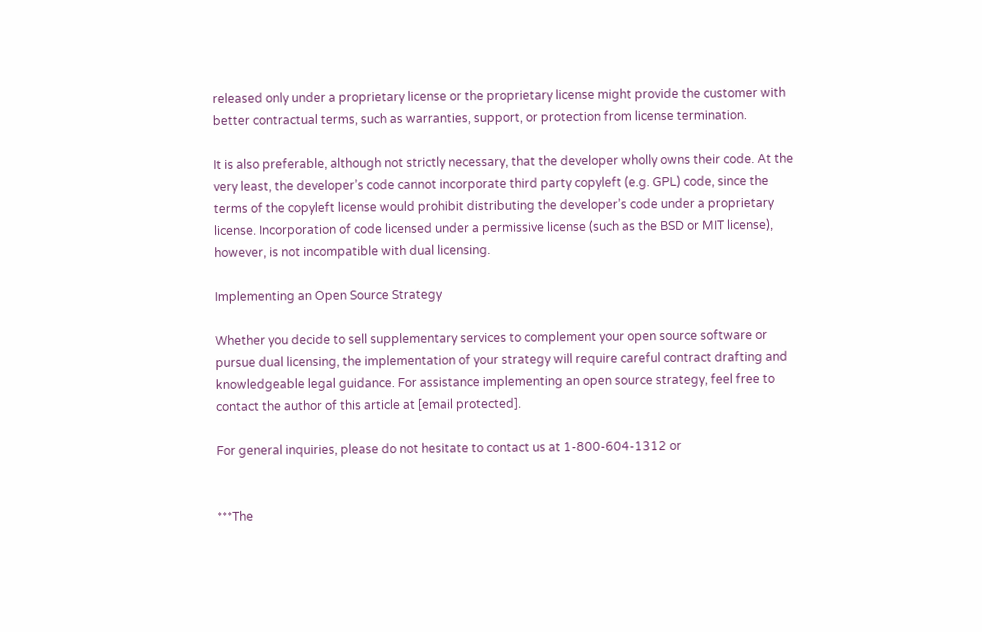released only under a proprietary license or the proprietary license might provide the customer with better contractual terms, such as warranties, support, or protection from license termination.

It is also preferable, although not strictly necessary, that the developer wholly owns their code. At the very least, the developer’s code cannot incorporate third party copyleft (e.g. GPL) code, since the terms of the copyleft license would prohibit distributing the developer’s code under a proprietary license. Incorporation of code licensed under a permissive license (such as the BSD or MIT license), however, is not incompatible with dual licensing.

Implementing an Open Source Strategy

Whether you decide to sell supplementary services to complement your open source software or pursue dual licensing, the implementation of your strategy will require careful contract drafting and knowledgeable legal guidance. For assistance implementing an open source strategy, feel free to contact the author of this article at [email protected].

For general inquiries, please do not hesitate to contact us at 1-800-604-1312 or


***The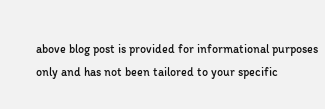above blog post is provided for informational purposes only and has not been tailored to your specific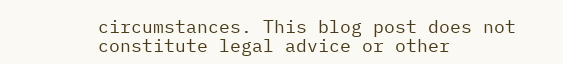circumstances. This blog post does not constitute legal advice or other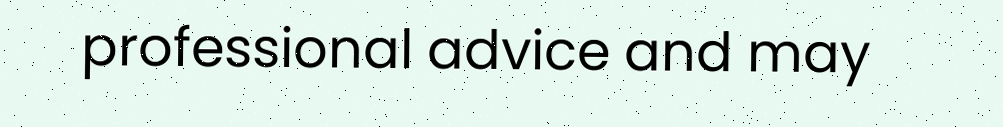professional advice and may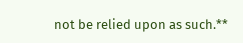not be relied upon as such.**